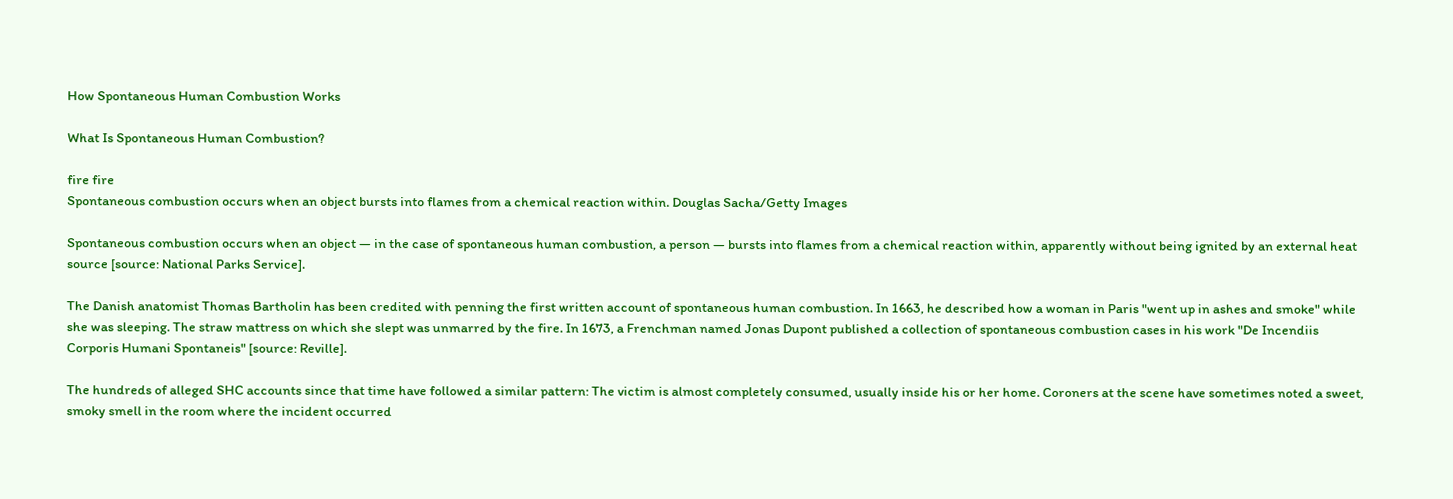How Spontaneous Human Combustion Works

What Is Spontaneous Human Combustion?

fire fire
Spontaneous combustion occurs when an object bursts into flames from a chemical reaction within. Douglas Sacha/Getty Images

Spontaneous combustion occurs when an object — in the case of spontaneous human combustion, a person — bursts into flames from a chemical reaction within, apparently without being ignited by an external heat source [source: National Parks Service].

The Danish anatomist Thomas Bartholin has been credited with penning the first written account of spontaneous human combustion. In 1663, he described how a woman in Paris "went up in ashes and smoke" while she was sleeping. The straw mattress on which she slept was unmarred by the fire. In 1673, a Frenchman named Jonas Dupont published a collection of spontaneous combustion cases in his work "De Incendiis Corporis Humani Spontaneis" [source: Reville].

The hundreds of alleged SHC accounts since that time have followed a similar pattern: The victim is almost completely consumed, usually inside his or her home. Coroners at the scene have sometimes noted a sweet, smoky smell in the room where the incident occurred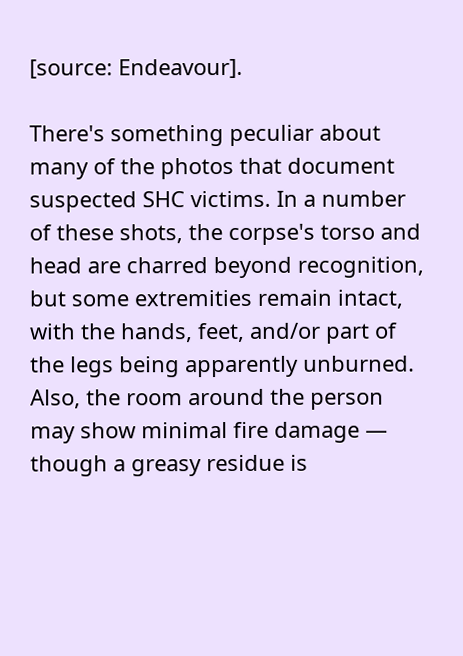[source: Endeavour].

There's something peculiar about many of the photos that document suspected SHC victims. In a number of these shots, the corpse's torso and head are charred beyond recognition, but some extremities remain intact, with the hands, feet, and/or part of the legs being apparently unburned. Also, the room around the person may show minimal fire damage — though a greasy residue is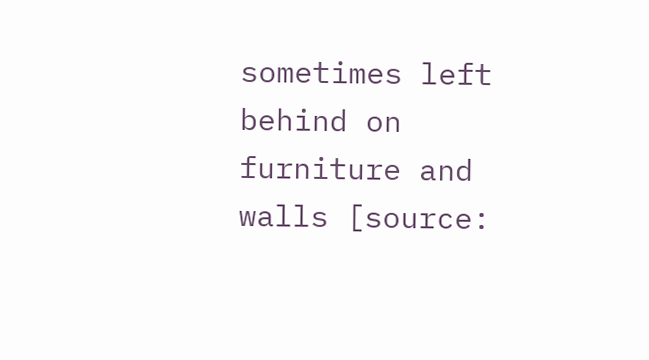sometimes left behind on furniture and walls [source: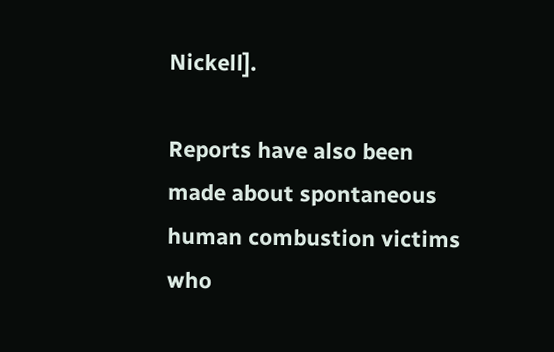Nickell].

Reports have also been made about spontaneous human combustion victims who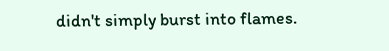didn't simply burst into flames.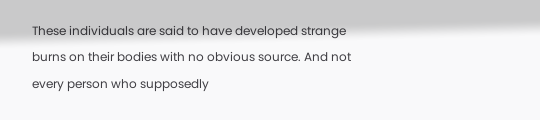These individuals are said to have developed strange burns on their bodies with no obvious source. And not every person who supposedly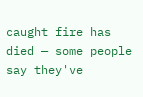caught fire has died — some people say they've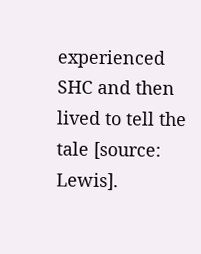experienced SHC and then lived to tell the tale [source: Lewis].